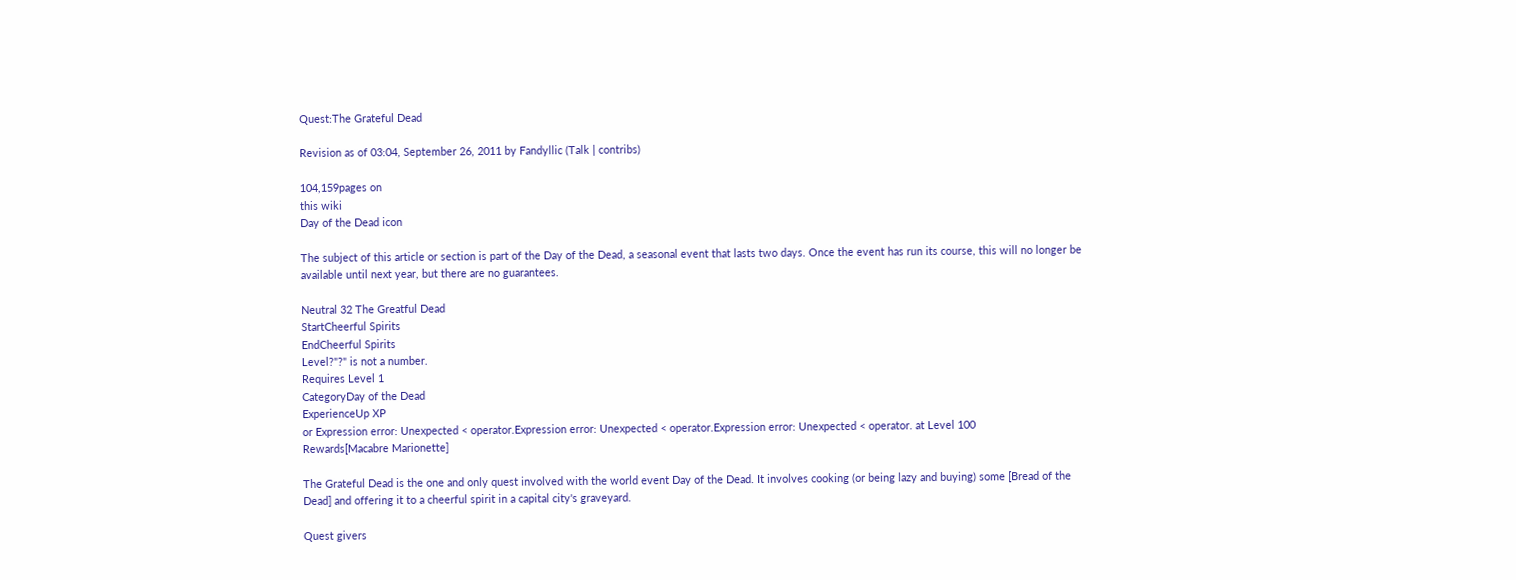Quest:The Grateful Dead

Revision as of 03:04, September 26, 2011 by Fandyllic (Talk | contribs)

104,159pages on
this wiki
Day of the Dead icon

The subject of this article or section is part of the Day of the Dead, a seasonal event that lasts two days. Once the event has run its course, this will no longer be available until next year, but there are no guarantees.

Neutral 32 The Greatful Dead
StartCheerful Spirits
EndCheerful Spirits
Level?"?" is not a number.
Requires Level 1
CategoryDay of the Dead
ExperienceUp XP
or Expression error: Unexpected < operator.Expression error: Unexpected < operator.Expression error: Unexpected < operator. at Level 100
Rewards[Macabre Marionette]

The Grateful Dead is the one and only quest involved with the world event Day of the Dead. It involves cooking (or being lazy and buying) some [Bread of the Dead] and offering it to a cheerful spirit in a capital city's graveyard.

Quest givers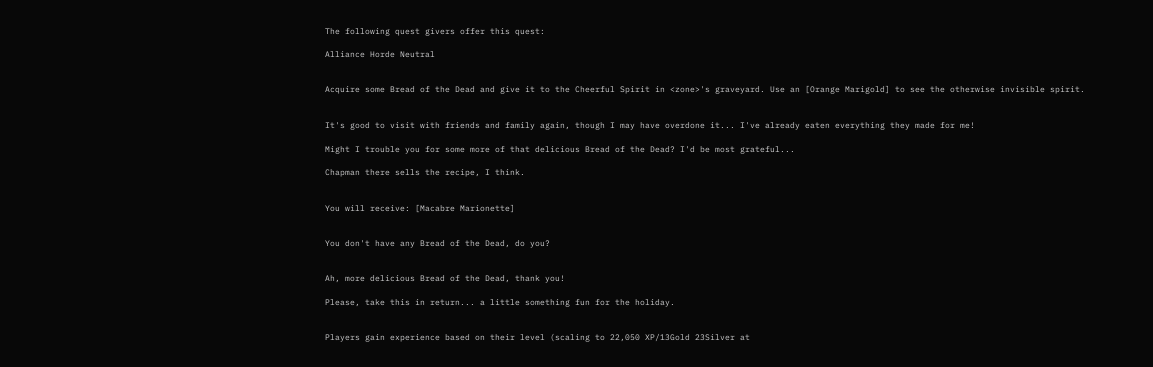The following quest givers offer this quest:

Alliance Horde Neutral


Acquire some Bread of the Dead and give it to the Cheerful Spirit in <zone>'s graveyard. Use an [Orange Marigold] to see the otherwise invisible spirit.


It's good to visit with friends and family again, though I may have overdone it... I've already eaten everything they made for me!

Might I trouble you for some more of that delicious Bread of the Dead? I'd be most grateful...

Chapman there sells the recipe, I think.


You will receive: [Macabre Marionette]


You don't have any Bread of the Dead, do you?


Ah, more delicious Bread of the Dead, thank you!

Please, take this in return... a little something fun for the holiday.


Players gain experience based on their level (scaling to 22,050 XP/13Gold 23Silver at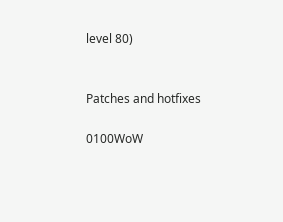level 80)


Patches and hotfixes

0100WoW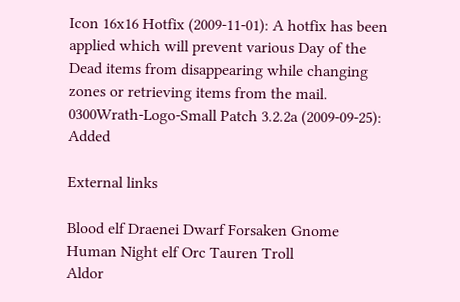Icon 16x16 Hotfix (2009-11-01): A hotfix has been applied which will prevent various Day of the Dead items from disappearing while changing zones or retrieving items from the mail.
0300Wrath-Logo-Small Patch 3.2.2a (2009-09-25): Added

External links

Blood elf Draenei Dwarf Forsaken Gnome
Human Night elf Orc Tauren Troll
Aldor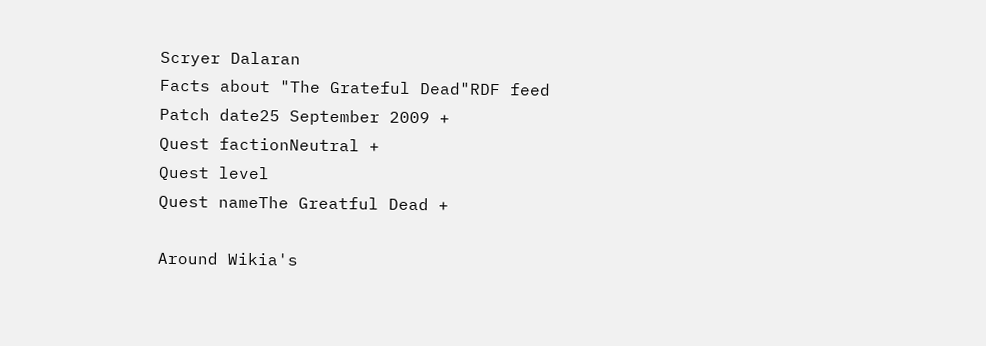Scryer Dalaran
Facts about "The Grateful Dead"RDF feed
Patch date25 September 2009 +
Quest factionNeutral +
Quest level
Quest nameThe Greatful Dead +

Around Wikia's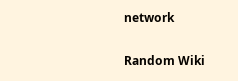network

Random Wiki